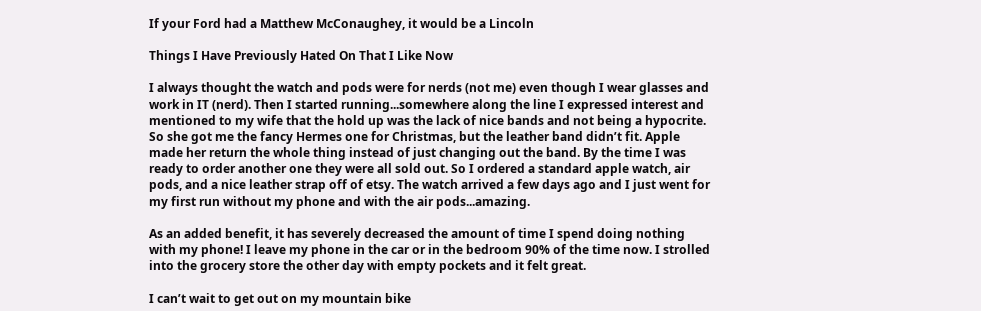If your Ford had a Matthew McConaughey, it would be a Lincoln

Things I Have Previously Hated On That I Like Now

I always thought the watch and pods were for nerds (not me) even though I wear glasses and work in IT (nerd). Then I started running...somewhere along the line I expressed interest and mentioned to my wife that the hold up was the lack of nice bands and not being a hypocrite. So she got me the fancy Hermes one for Christmas, but the leather band didn’t fit. Apple made her return the whole thing instead of just changing out the band. By the time I was ready to order another one they were all sold out. So I ordered a standard apple watch, air pods, and a nice leather strap off of etsy. The watch arrived a few days ago and I just went for my first run without my phone and with the air pods...amazing.

As an added benefit, it has severely decreased the amount of time I spend doing nothing with my phone! I leave my phone in the car or in the bedroom 90% of the time now. I strolled into the grocery store the other day with empty pockets and it felt great.

I can’t wait to get out on my mountain bike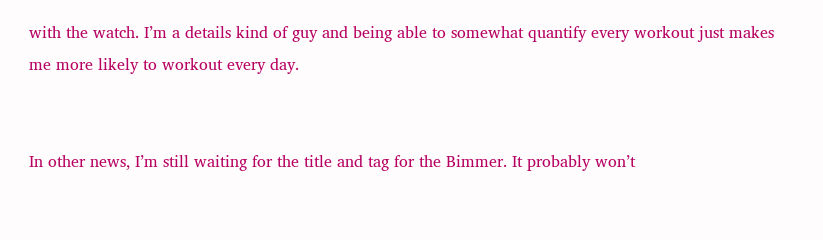with the watch. I’m a details kind of guy and being able to somewhat quantify every workout just makes me more likely to workout every day.


In other news, I’m still waiting for the title and tag for the Bimmer. It probably won’t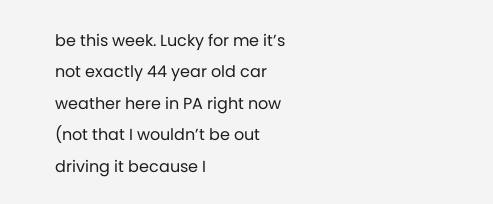be this week. Lucky for me it’s not exactly 44 year old car weather here in PA right now (not that I wouldn’t be out driving it because I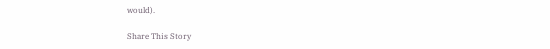would).

Share This Story